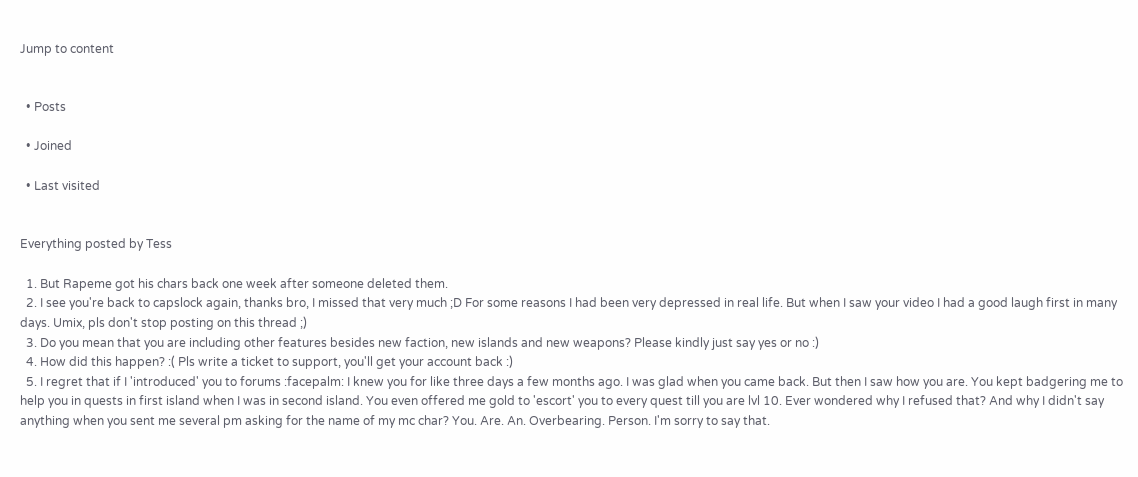Jump to content


  • Posts

  • Joined

  • Last visited


Everything posted by Tess

  1. But Rapeme got his chars back one week after someone deleted them.
  2. I see you're back to capslock again, thanks bro, I missed that very much ;D For some reasons I had been very depressed in real life. But when I saw your video I had a good laugh first in many days. Umix, pls don't stop posting on this thread ;)
  3. Do you mean that you are including other features besides new faction, new islands and new weapons? Please kindly just say yes or no :)
  4. How did this happen? :( Pls write a ticket to support, you'll get your account back :)
  5. I regret that if I 'introduced' you to forums :facepalm: I knew you for like three days a few months ago. I was glad when you came back. But then I saw how you are. You kept badgering me to help you in quests in first island when I was in second island. You even offered me gold to 'escort' you to every quest till you are lvl 10. Ever wondered why I refused that? And why I didn't say anything when you sent me several pm asking for the name of my mc char? You. Are. An. Overbearing. Person. I'm sorry to say that.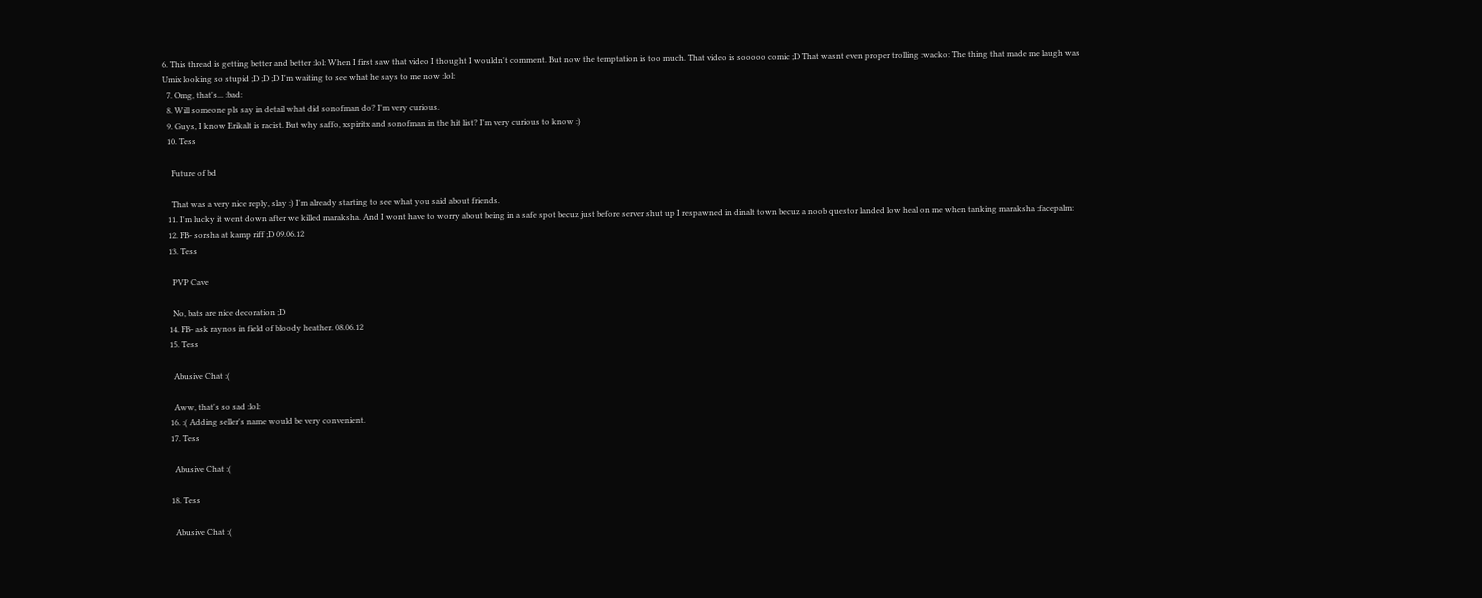6. This thread is getting better and better :lol: When I first saw that video I thought I wouldn't comment. But now the temptation is too much. That video is sooooo comic ;D That wasnt even proper trolling :wacko: The thing that made me laugh was Umix looking so stupid ;D ;D ;D I'm waiting to see what he says to me now :lol:
  7. Omg, that's... :bad:
  8. Will someone pls say in detail what did sonofman do? I'm very curious.
  9. Guys, I know Erikalt is racist. But why saffo, xspiritx and sonofman in the hit list? I'm very curious to know :)
  10. Tess

    Future of bd

    That was a very nice reply, slay :) I'm already starting to see what you said about friends.
  11. I'm lucky it went down after we killed maraksha. And I wont have to worry about being in a safe spot becuz just before server shut up I respawned in dinalt town becuz a noob questor landed low heal on me when tanking maraksha :facepalm:
  12. FB- sorsha at kamp riff ;D 09.06.12
  13. Tess

    PVP Cave

    No, bats are nice decoration ;D
  14. FB- ask raynos in field of bloody heather. 08.06.12
  15. Tess

    Abusive Chat :(

    Aww, that's so sad :lol:
  16. :( Adding seller's name would be very convenient.
  17. Tess

    Abusive Chat :(

  18. Tess

    Abusive Chat :(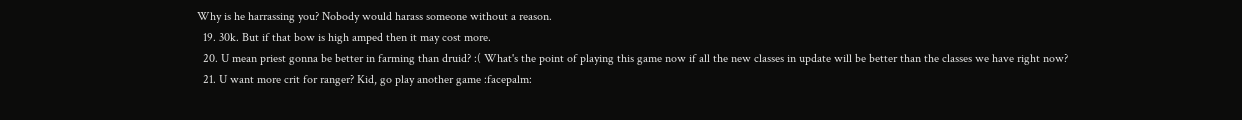Why is he harrassing you? Nobody would harass someone without a reason.
  19. 30k. But if that bow is high amped then it may cost more.
  20. U mean priest gonna be better in farming than druid? :( What's the point of playing this game now if all the new classes in update will be better than the classes we have right now?
  21. U want more crit for ranger? Kid, go play another game :facepalm: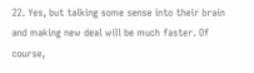22. Yes, but talking some sense into their brain and making new deal will be much faster. Of course,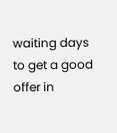waiting days to get a good offer in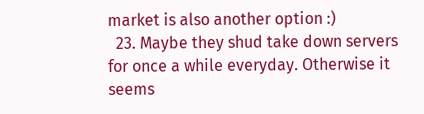market is also another option :)
  23. Maybe they shud take down servers for once a while everyday. Otherwise it seems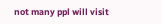not many ppl will visit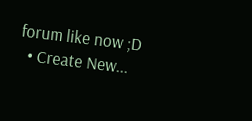forum like now ;D
  • Create New...